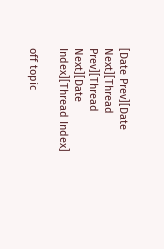[Date Prev][Date Next][Thread Prev][Thread Next][Date Index][Thread Index]

off topic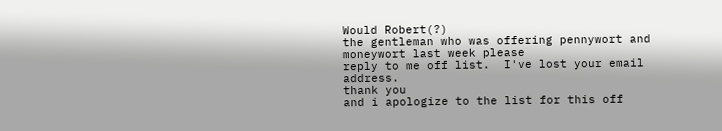Would Robert(?)
the gentleman who was offering pennywort and moneywort last week please
reply to me off list.  I've lost your email address.
thank you
and i apologize to the list for this off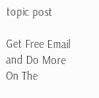topic post

Get Free Email and Do More On The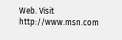Web. Visit http://www.msn.com